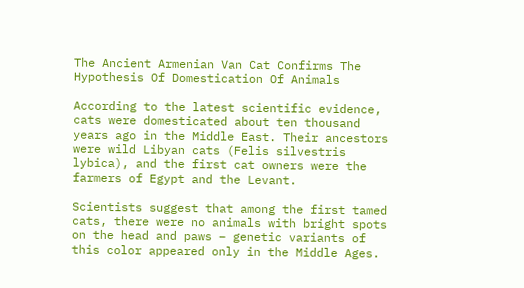The Ancient Armenian Van Cat Confirms The Hypothesis Of Domestication Of Animals

According to the latest scientific evidence, cats were domesticated about ten thousand years ago in the Middle East. Their ancestors were wild Libyan cats (Felis silvestris lybica), and the first cat owners were the farmers of Egypt and the Levant.

Scientists suggest that among the first tamed cats, there were no animals with bright spots on the head and paws – genetic variants of this color appeared only in the Middle Ages.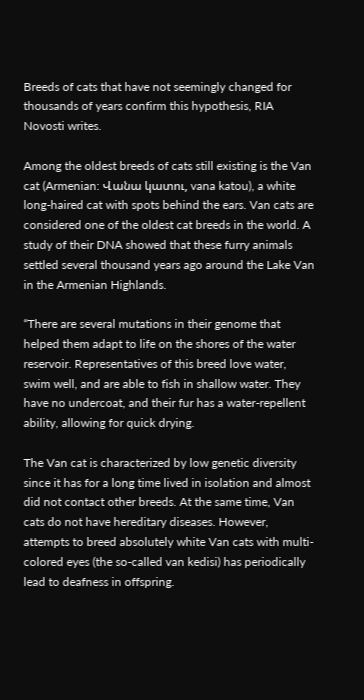Breeds of cats that have not seemingly changed for thousands of years confirm this hypothesis, RIA Novosti writes.

Among the oldest breeds of cats still existing is the Van cat (Armenian: Վանա կատու, vana katou), a white long-haired cat with spots behind the ears. Van cats are considered one of the oldest cat breeds in the world. A study of their DNA showed that these furry animals settled several thousand years ago around the Lake Van in the Armenian Highlands.

“There are several mutations in their genome that helped them adapt to life on the shores of the water reservoir. Representatives of this breed love water, swim well, and are able to fish in shallow water. They have no undercoat, and their fur has a water-repellent ability, allowing for quick drying.

The Van cat is characterized by low genetic diversity since it has for a long time lived in isolation and almost did not contact other breeds. At the same time, Van cats do not have hereditary diseases. However, attempts to breed absolutely white Van cats with multi-colored eyes (the so-called van kedisi) has periodically lead to deafness in offspring.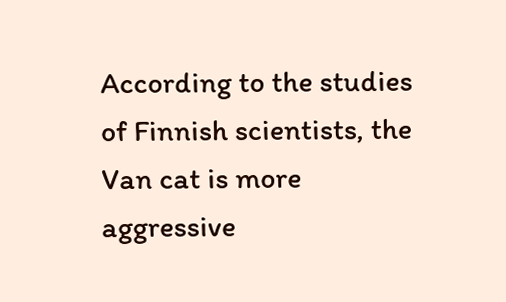According to the studies of Finnish scientists, the Van cat is more aggressive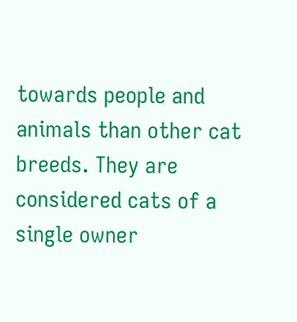towards people and animals than other cat breeds. They are considered cats of a single owner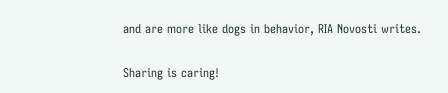and are more like dogs in behavior, RIA Novosti writes.

Sharing is caring!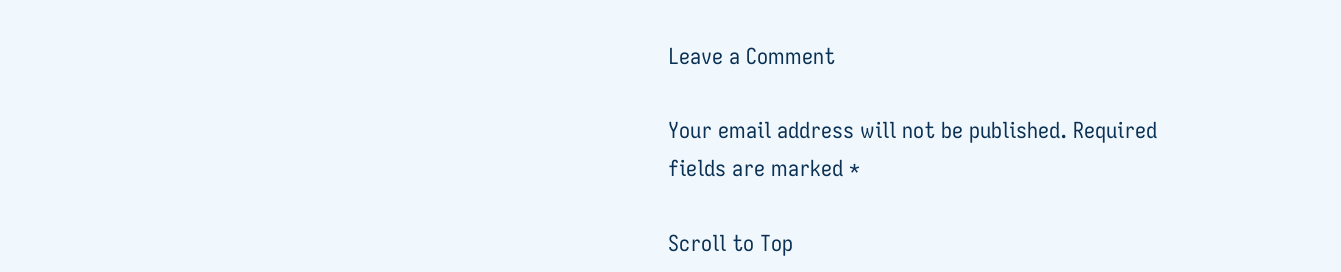Leave a Comment

Your email address will not be published. Required fields are marked *

Scroll to Top